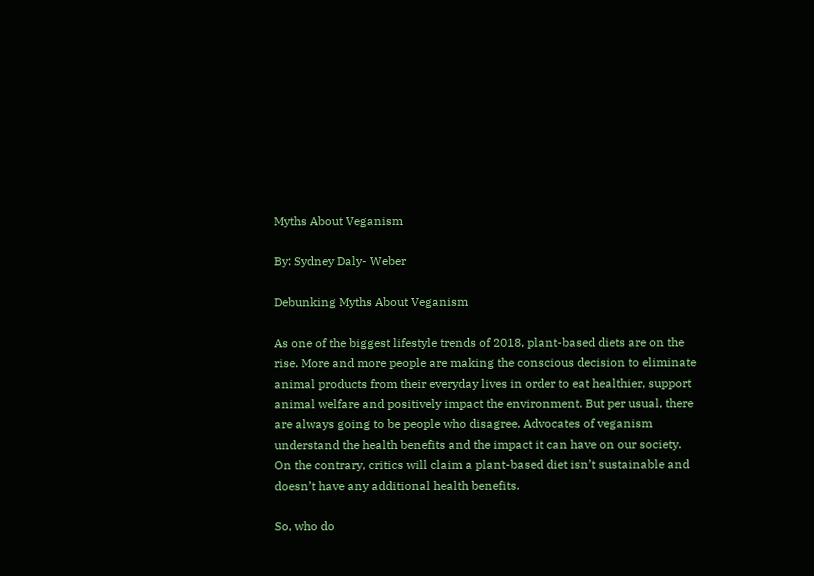Myths About Veganism

By: Sydney Daly- Weber

Debunking Myths About Veganism

As one of the biggest lifestyle trends of 2018, plant-based diets are on the rise. More and more people are making the conscious decision to eliminate animal products from their everyday lives in order to eat healthier, support animal welfare and positively impact the environment. But per usual, there are always going to be people who disagree. Advocates of veganism understand the health benefits and the impact it can have on our society. On the contrary, critics will claim a plant-based diet isn’t sustainable and doesn’t have any additional health benefits.

So, who do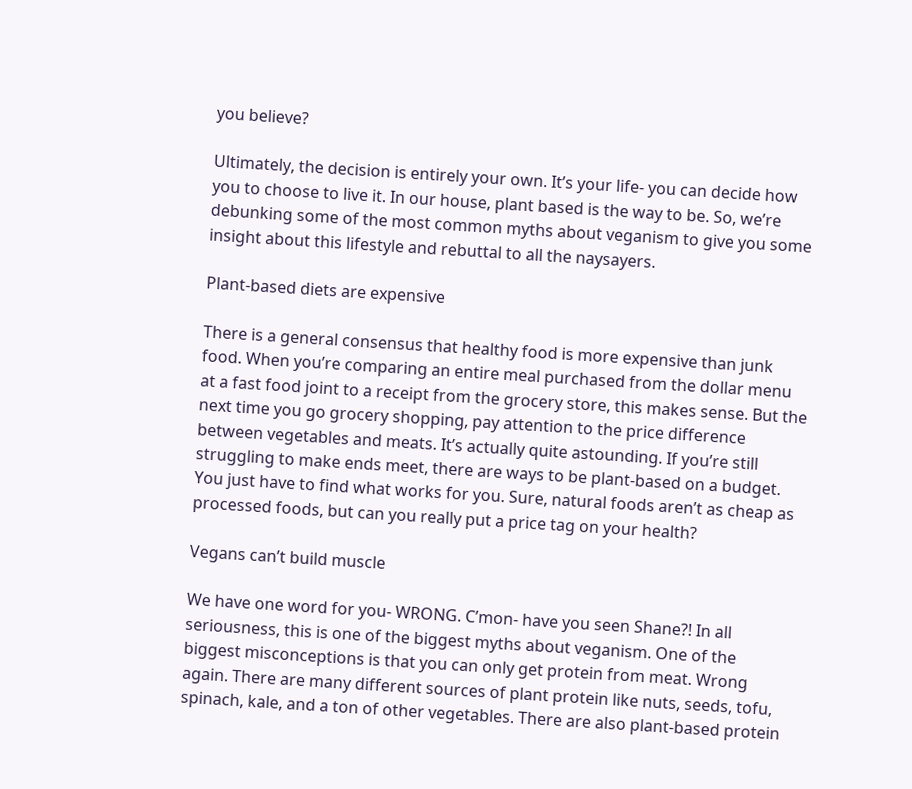you believe?

Ultimately, the decision is entirely your own. It’s your life- you can decide how you to choose to live it. In our house, plant based is the way to be. So, we’re debunking some of the most common myths about veganism to give you some insight about this lifestyle and rebuttal to all the naysayers.

Plant-based diets are expensive

There is a general consensus that healthy food is more expensive than junk food. When you’re comparing an entire meal purchased from the dollar menu at a fast food joint to a receipt from the grocery store, this makes sense. But the next time you go grocery shopping, pay attention to the price difference between vegetables and meats. It’s actually quite astounding. If you’re still struggling to make ends meet, there are ways to be plant-based on a budget. You just have to find what works for you. Sure, natural foods aren’t as cheap as processed foods, but can you really put a price tag on your health?

Vegans can’t build muscle

We have one word for you- WRONG. C’mon- have you seen Shane?! In all seriousness, this is one of the biggest myths about veganism. One of the biggest misconceptions is that you can only get protein from meat. Wrong again. There are many different sources of plant protein like nuts, seeds, tofu, spinach, kale, and a ton of other vegetables. There are also plant-based protein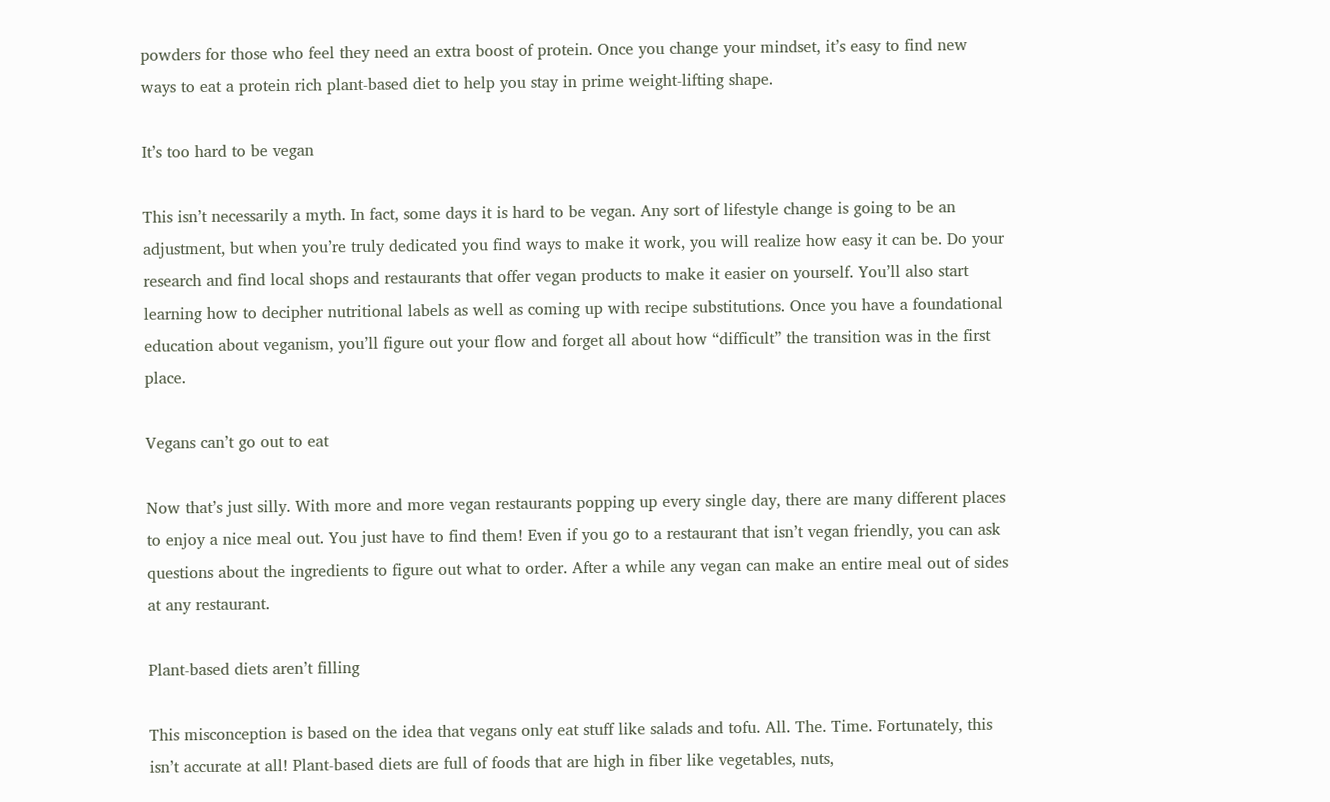powders for those who feel they need an extra boost of protein. Once you change your mindset, it’s easy to find new ways to eat a protein rich plant-based diet to help you stay in prime weight-lifting shape.

It’s too hard to be vegan

This isn’t necessarily a myth. In fact, some days it is hard to be vegan. Any sort of lifestyle change is going to be an adjustment, but when you’re truly dedicated you find ways to make it work, you will realize how easy it can be. Do your research and find local shops and restaurants that offer vegan products to make it easier on yourself. You’ll also start learning how to decipher nutritional labels as well as coming up with recipe substitutions. Once you have a foundational education about veganism, you’ll figure out your flow and forget all about how “difficult” the transition was in the first place.

Vegans can’t go out to eat

Now that’s just silly. With more and more vegan restaurants popping up every single day, there are many different places to enjoy a nice meal out. You just have to find them! Even if you go to a restaurant that isn’t vegan friendly, you can ask questions about the ingredients to figure out what to order. After a while any vegan can make an entire meal out of sides at any restaurant.

Plant-based diets aren’t filling

This misconception is based on the idea that vegans only eat stuff like salads and tofu. All. The. Time. Fortunately, this isn’t accurate at all! Plant-based diets are full of foods that are high in fiber like vegetables, nuts,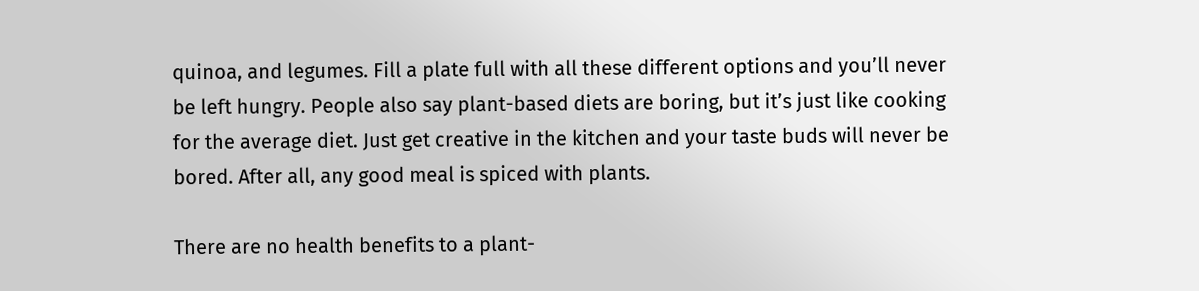quinoa, and legumes. Fill a plate full with all these different options and you’ll never be left hungry. People also say plant-based diets are boring, but it’s just like cooking for the average diet. Just get creative in the kitchen and your taste buds will never be bored. After all, any good meal is spiced with plants.

There are no health benefits to a plant-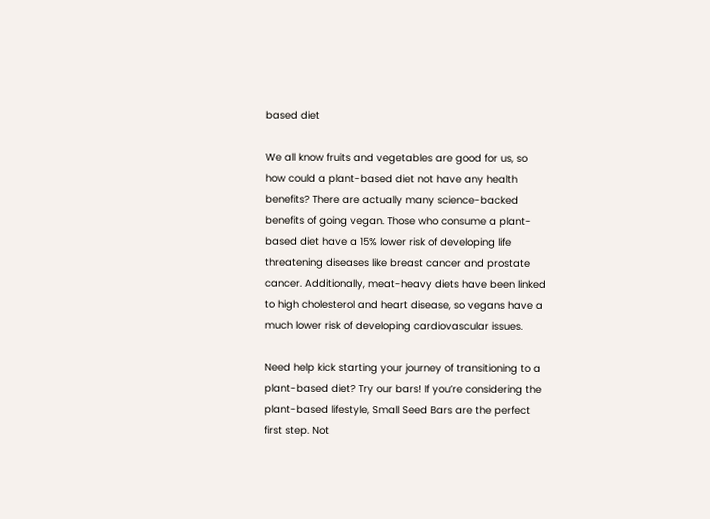based diet

We all know fruits and vegetables are good for us, so how could a plant-based diet not have any health benefits? There are actually many science-backed benefits of going vegan. Those who consume a plant-based diet have a 15% lower risk of developing life threatening diseases like breast cancer and prostate cancer. Additionally, meat-heavy diets have been linked to high cholesterol and heart disease, so vegans have a much lower risk of developing cardiovascular issues.

Need help kick starting your journey of transitioning to a plant-based diet? Try our bars! If you’re considering the plant-based lifestyle, Small Seed Bars are the perfect first step. Not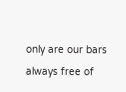only are our bars always free of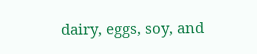dairy, eggs, soy, and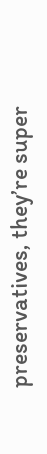preservatives, they’re super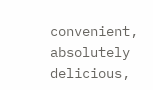convenient, absolutely delicious,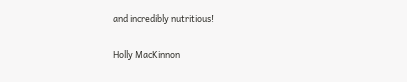and incredibly nutritious!

Holly MacKinnon